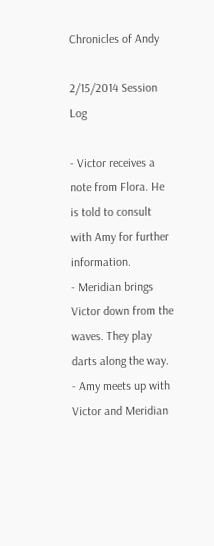Chronicles of Andy

2/15/2014 Session Log

- Victor receives a note from Flora. He is told to consult with Amy for further information.
- Meridian brings Victor down from the waves. They play darts along the way.
- Amy meets up with Victor and Meridian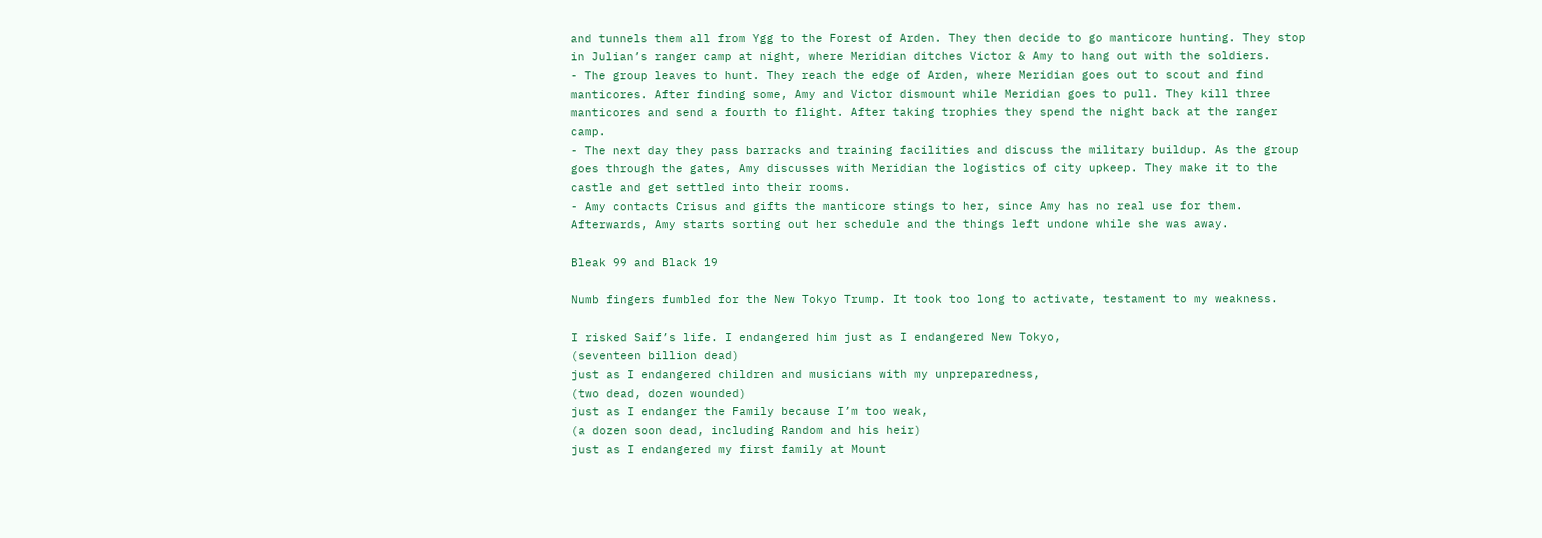and tunnels them all from Ygg to the Forest of Arden. They then decide to go manticore hunting. They stop in Julian’s ranger camp at night, where Meridian ditches Victor & Amy to hang out with the soldiers.
- The group leaves to hunt. They reach the edge of Arden, where Meridian goes out to scout and find manticores. After finding some, Amy and Victor dismount while Meridian goes to pull. They kill three manticores and send a fourth to flight. After taking trophies they spend the night back at the ranger camp.
- The next day they pass barracks and training facilities and discuss the military buildup. As the group goes through the gates, Amy discusses with Meridian the logistics of city upkeep. They make it to the castle and get settled into their rooms.
- Amy contacts Crisus and gifts the manticore stings to her, since Amy has no real use for them. Afterwards, Amy starts sorting out her schedule and the things left undone while she was away.

Bleak 99 and Black 19

Numb fingers fumbled for the New Tokyo Trump. It took too long to activate, testament to my weakness.

I risked Saif’s life. I endangered him just as I endangered New Tokyo,
(seventeen billion dead)
just as I endangered children and musicians with my unpreparedness,
(two dead, dozen wounded)
just as I endanger the Family because I’m too weak,
(a dozen soon dead, including Random and his heir)
just as I endangered my first family at Mount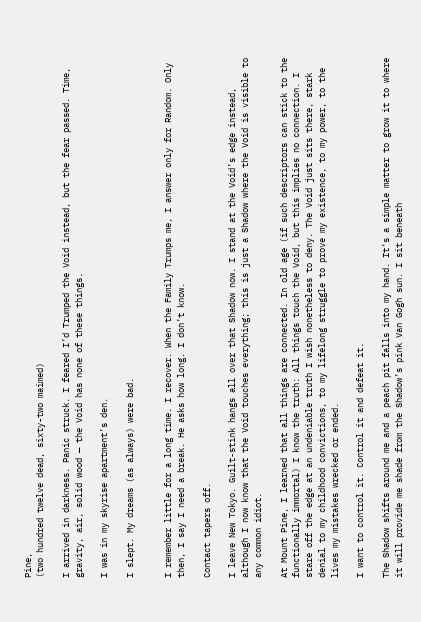Pine,
(two hundred twelve dead, sixty-two maimed)

I arrived in darkness. Panic struck. I feared I’d Trumped the Void instead, but the fear passed. Time, gravity, air, solid wood — the Void has none of these things.

I was in my skyrise apartment’s den.

I slept. My dreams (as always) were bad.


I remember little for a long time. I recover. When the Family Trumps me, I answer only for Random. Only then, I say I need a break. He asks how long. I don’t know.

Contact tapers off.

I leave New Tokyo. Guilt-stink hangs all over that Shadow now. I stand at the Void’s edge instead, although I now know that the Void touches everything; this is just a Shadow where the Void is visible to any common idiot.

At Mount Pine, I learned that all things are connected. In old age (if such descriptors can stick to the functionally immortal) I know the truth: All things touch the Void, but this implies no connection. I stare off the edge at an undeniable truth I wish nonetheless to deny. The Void just sits there, stark denial to my childhood convictions, to my lifelong struggle to prove my existence, to my power, to the lives my mistakes wrecked or ended.

I want to control it. Control it and defeat it.

The Shadow shifts around me and a peach pit falls into my hand. It’s a simple matter to grow it to where it will provide me shade from the Shadow’s pink Van Gogh sun. I sit beneath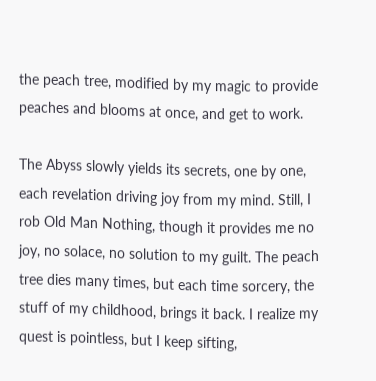the peach tree, modified by my magic to provide peaches and blooms at once, and get to work.

The Abyss slowly yields its secrets, one by one, each revelation driving joy from my mind. Still, I rob Old Man Nothing, though it provides me no joy, no solace, no solution to my guilt. The peach tree dies many times, but each time sorcery, the stuff of my childhood, brings it back. I realize my quest is pointless, but I keep sifting,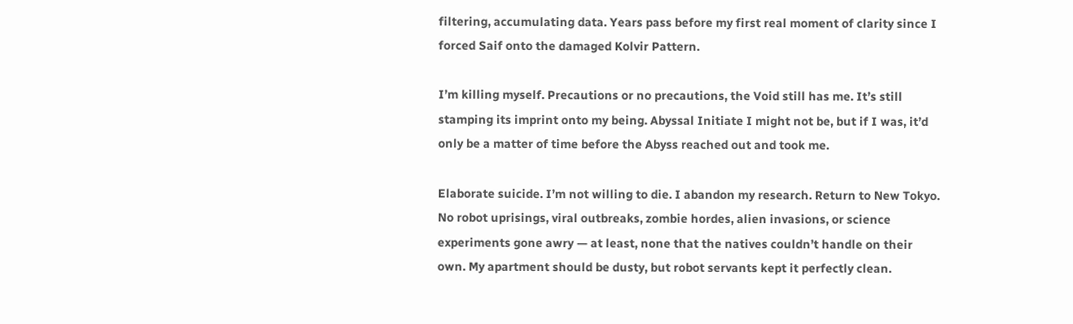filtering, accumulating data. Years pass before my first real moment of clarity since I forced Saif onto the damaged Kolvir Pattern.

I’m killing myself. Precautions or no precautions, the Void still has me. It’s still stamping its imprint onto my being. Abyssal Initiate I might not be, but if I was, it’d only be a matter of time before the Abyss reached out and took me.

Elaborate suicide. I’m not willing to die. I abandon my research. Return to New Tokyo. No robot uprisings, viral outbreaks, zombie hordes, alien invasions, or science experiments gone awry — at least, none that the natives couldn’t handle on their own. My apartment should be dusty, but robot servants kept it perfectly clean.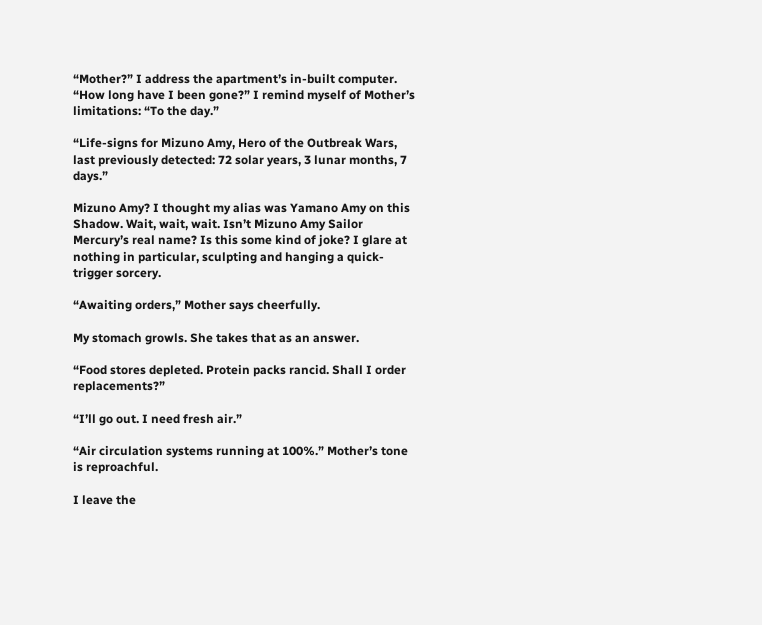“Mother?” I address the apartment’s in-built computer. “How long have I been gone?” I remind myself of Mother’s limitations: “To the day.”

“Life-signs for Mizuno Amy, Hero of the Outbreak Wars, last previously detected: 72 solar years, 3 lunar months, 7 days.”

Mizuno Amy? I thought my alias was Yamano Amy on this Shadow. Wait, wait, wait. Isn’t Mizuno Amy Sailor Mercury’s real name? Is this some kind of joke? I glare at nothing in particular, sculpting and hanging a quick-trigger sorcery.

“Awaiting orders,” Mother says cheerfully.

My stomach growls. She takes that as an answer.

“Food stores depleted. Protein packs rancid. Shall I order replacements?”

“I’ll go out. I need fresh air.”

“Air circulation systems running at 100%.” Mother’s tone is reproachful.

I leave the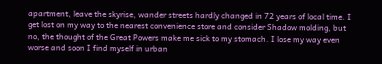apartment, leave the skyrise, wander streets hardly changed in 72 years of local time. I get lost on my way to the nearest convenience store and consider Shadow molding, but no, the thought of the Great Powers make me sick to my stomach. I lose my way even worse and soon I find myself in urban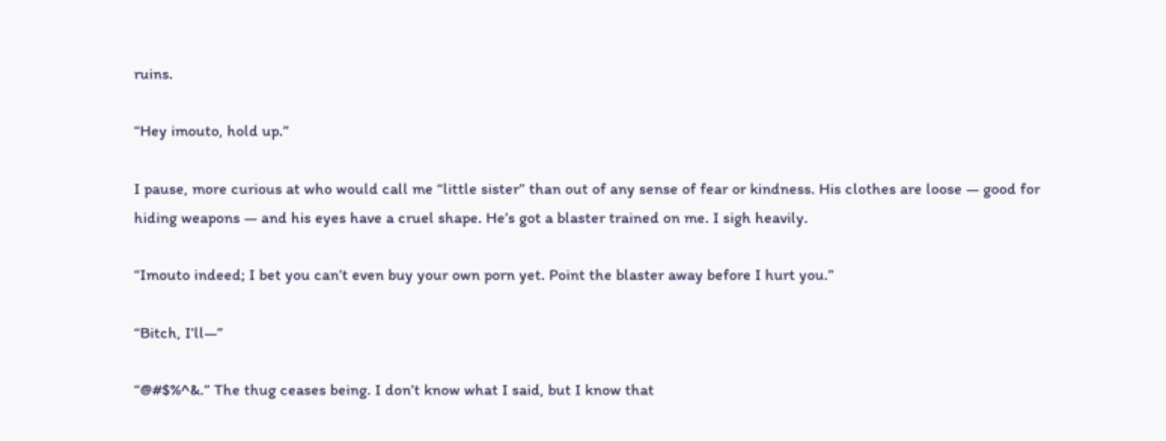ruins.

“Hey imouto, hold up.”

I pause, more curious at who would call me “little sister” than out of any sense of fear or kindness. His clothes are loose — good for hiding weapons — and his eyes have a cruel shape. He’s got a blaster trained on me. I sigh heavily.

“Imouto indeed; I bet you can’t even buy your own porn yet. Point the blaster away before I hurt you.”

“Bitch, I’ll—”

“@#$%^&.” The thug ceases being. I don’t know what I said, but I know that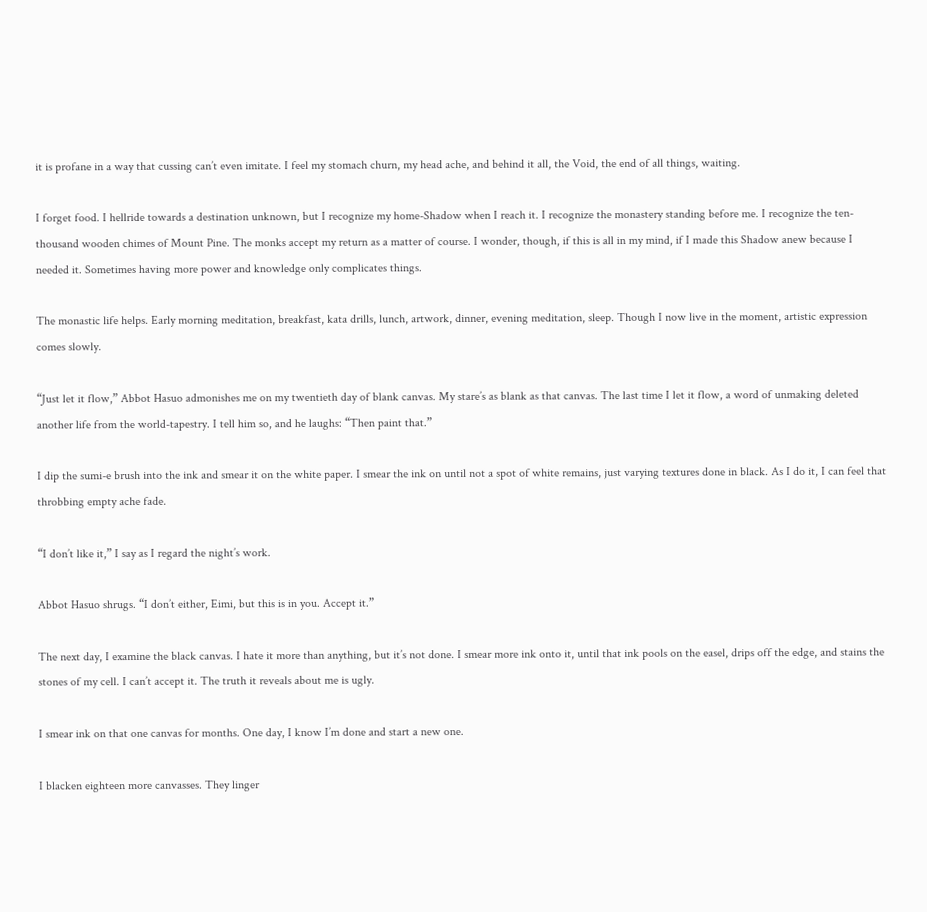it is profane in a way that cussing can’t even imitate. I feel my stomach churn, my head ache, and behind it all, the Void, the end of all things, waiting.

I forget food. I hellride towards a destination unknown, but I recognize my home-Shadow when I reach it. I recognize the monastery standing before me. I recognize the ten-thousand wooden chimes of Mount Pine. The monks accept my return as a matter of course. I wonder, though, if this is all in my mind, if I made this Shadow anew because I needed it. Sometimes having more power and knowledge only complicates things.

The monastic life helps. Early morning meditation, breakfast, kata drills, lunch, artwork, dinner, evening meditation, sleep. Though I now live in the moment, artistic expression comes slowly.

“Just let it flow,” Abbot Hasuo admonishes me on my twentieth day of blank canvas. My stare’s as blank as that canvas. The last time I let it flow, a word of unmaking deleted another life from the world-tapestry. I tell him so, and he laughs: “Then paint that.”

I dip the sumi-e brush into the ink and smear it on the white paper. I smear the ink on until not a spot of white remains, just varying textures done in black. As I do it, I can feel that throbbing empty ache fade.

“I don’t like it,” I say as I regard the night’s work.

Abbot Hasuo shrugs. “I don’t either, Eimi, but this is in you. Accept it.”

The next day, I examine the black canvas. I hate it more than anything, but it’s not done. I smear more ink onto it, until that ink pools on the easel, drips off the edge, and stains the stones of my cell. I can’t accept it. The truth it reveals about me is ugly.

I smear ink on that one canvas for months. One day, I know I’m done and start a new one.

I blacken eighteen more canvasses. They linger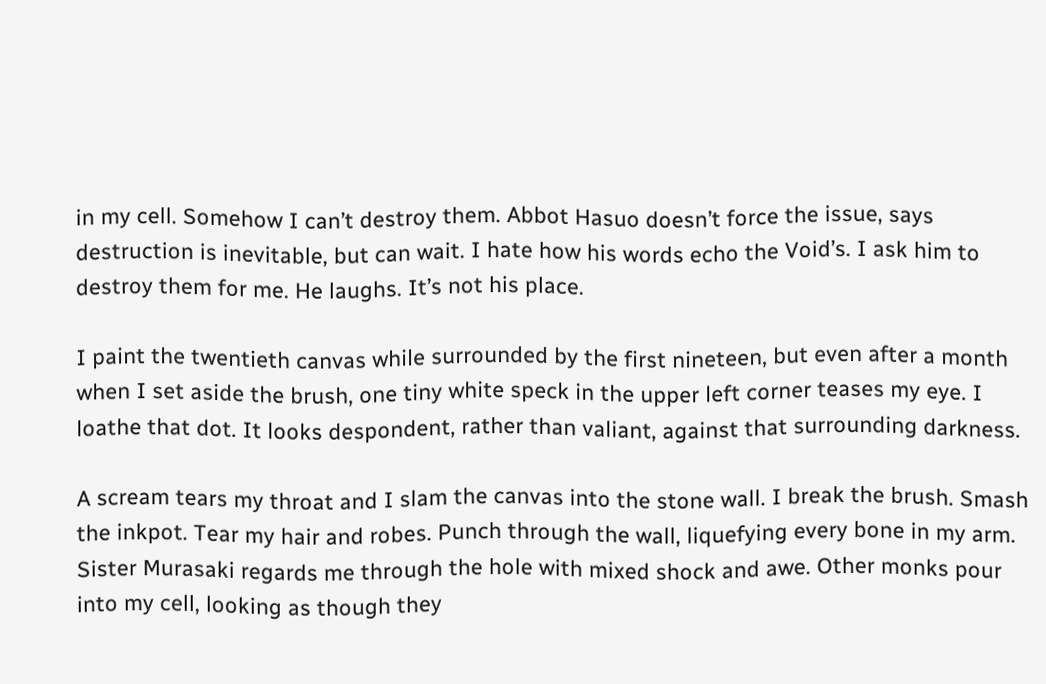in my cell. Somehow I can’t destroy them. Abbot Hasuo doesn’t force the issue, says destruction is inevitable, but can wait. I hate how his words echo the Void’s. I ask him to destroy them for me. He laughs. It’s not his place.

I paint the twentieth canvas while surrounded by the first nineteen, but even after a month when I set aside the brush, one tiny white speck in the upper left corner teases my eye. I loathe that dot. It looks despondent, rather than valiant, against that surrounding darkness.

A scream tears my throat and I slam the canvas into the stone wall. I break the brush. Smash the inkpot. Tear my hair and robes. Punch through the wall, liquefying every bone in my arm. Sister Murasaki regards me through the hole with mixed shock and awe. Other monks pour into my cell, looking as though they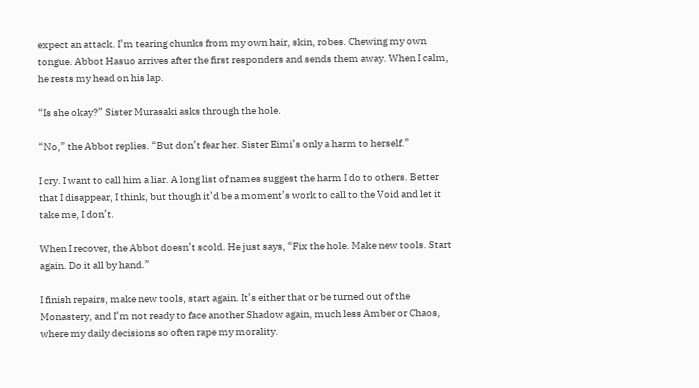expect an attack. I’m tearing chunks from my own hair, skin, robes. Chewing my own tongue. Abbot Hasuo arrives after the first responders and sends them away. When I calm, he rests my head on his lap.

“Is she okay?” Sister Murasaki asks through the hole.

“No,” the Abbot replies. “But don’t fear her. Sister Eimi’s only a harm to herself.”

I cry. I want to call him a liar. A long list of names suggest the harm I do to others. Better that I disappear, I think, but though it’d be a moment’s work to call to the Void and let it take me, I don’t.

When I recover, the Abbot doesn’t scold. He just says, “Fix the hole. Make new tools. Start again. Do it all by hand.”

I finish repairs, make new tools, start again. It’s either that or be turned out of the Monastery, and I’m not ready to face another Shadow again, much less Amber or Chaos, where my daily decisions so often rape my morality.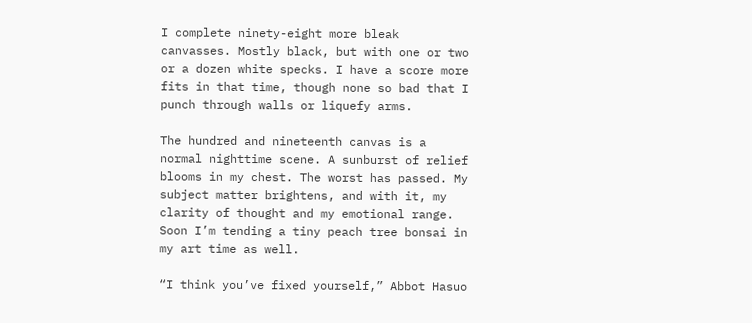I complete ninety-eight more bleak canvasses. Mostly black, but with one or two or a dozen white specks. I have a score more fits in that time, though none so bad that I punch through walls or liquefy arms.

The hundred and nineteenth canvas is a normal nighttime scene. A sunburst of relief blooms in my chest. The worst has passed. My subject matter brightens, and with it, my clarity of thought and my emotional range. Soon I’m tending a tiny peach tree bonsai in my art time as well.

“I think you’ve fixed yourself,” Abbot Hasuo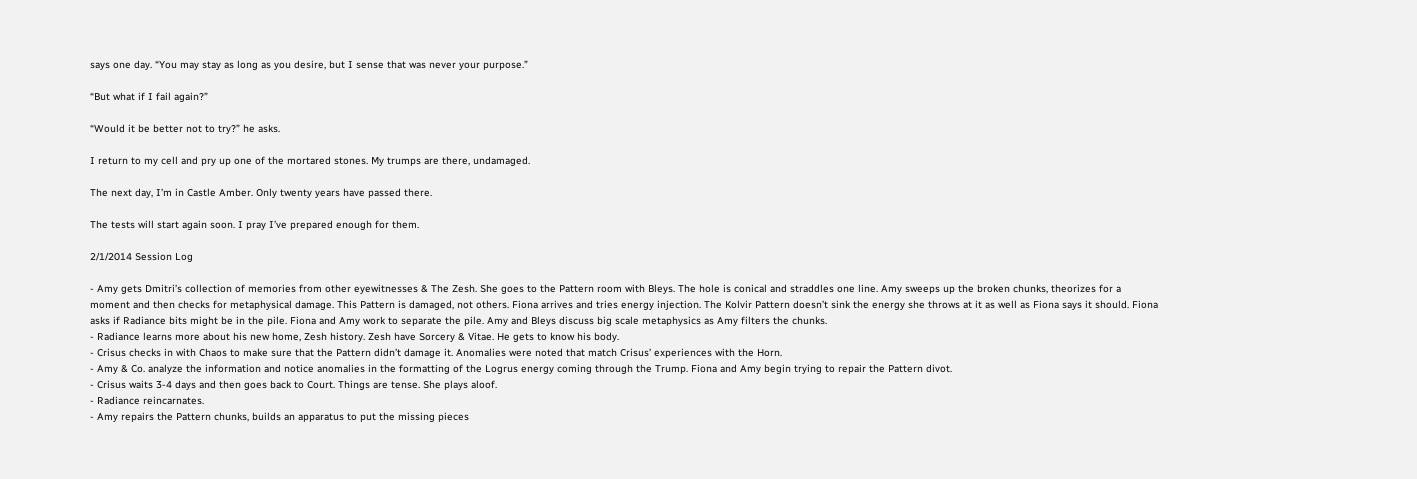says one day. “You may stay as long as you desire, but I sense that was never your purpose.”

“But what if I fail again?”

“Would it be better not to try?” he asks.

I return to my cell and pry up one of the mortared stones. My trumps are there, undamaged.

The next day, I’m in Castle Amber. Only twenty years have passed there.

The tests will start again soon. I pray I’ve prepared enough for them.

2/1/2014 Session Log

- Amy gets Dmitri’s collection of memories from other eyewitnesses & The Zesh. She goes to the Pattern room with Bleys. The hole is conical and straddles one line. Amy sweeps up the broken chunks, theorizes for a moment and then checks for metaphysical damage. This Pattern is damaged, not others. Fiona arrives and tries energy injection. The Kolvir Pattern doesn’t sink the energy she throws at it as well as Fiona says it should. Fiona asks if Radiance bits might be in the pile. Fiona and Amy work to separate the pile. Amy and Bleys discuss big scale metaphysics as Amy filters the chunks.
- Radiance learns more about his new home, Zesh history. Zesh have Sorcery & Vitae. He gets to know his body.
- Crisus checks in with Chaos to make sure that the Pattern didn’t damage it. Anomalies were noted that match Crisus’ experiences with the Horn.
- Amy & Co. analyze the information and notice anomalies in the formatting of the Logrus energy coming through the Trump. Fiona and Amy begin trying to repair the Pattern divot.
- Crisus waits 3-4 days and then goes back to Court. Things are tense. She plays aloof.
- Radiance reincarnates.
- Amy repairs the Pattern chunks, builds an apparatus to put the missing pieces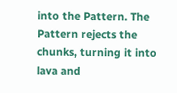into the Pattern. The Pattern rejects the chunks, turning it into lava and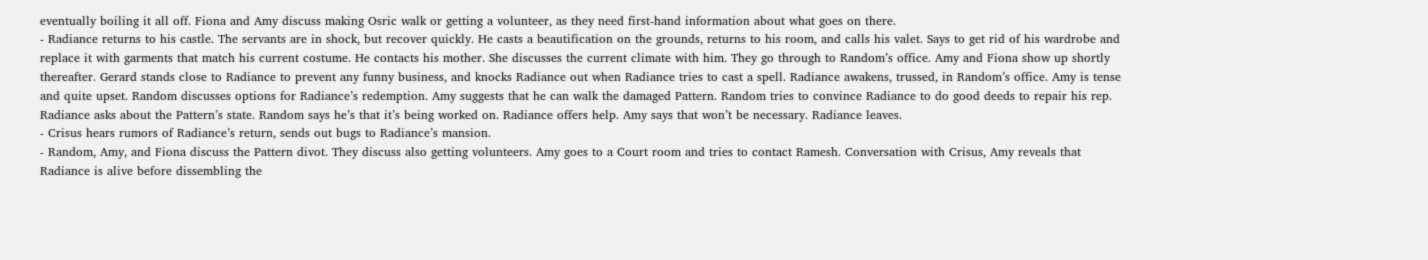eventually boiling it all off. Fiona and Amy discuss making Osric walk or getting a volunteer, as they need first-hand information about what goes on there.
- Radiance returns to his castle. The servants are in shock, but recover quickly. He casts a beautification on the grounds, returns to his room, and calls his valet. Says to get rid of his wardrobe and replace it with garments that match his current costume. He contacts his mother. She discusses the current climate with him. They go through to Random’s office. Amy and Fiona show up shortly thereafter. Gerard stands close to Radiance to prevent any funny business, and knocks Radiance out when Radiance tries to cast a spell. Radiance awakens, trussed, in Random’s office. Amy is tense and quite upset. Random discusses options for Radiance’s redemption. Amy suggests that he can walk the damaged Pattern. Random tries to convince Radiance to do good deeds to repair his rep. Radiance asks about the Pattern’s state. Random says he’s that it’s being worked on. Radiance offers help. Amy says that won’t be necessary. Radiance leaves.
- Crisus hears rumors of Radiance’s return, sends out bugs to Radiance’s mansion.
- Random, Amy, and Fiona discuss the Pattern divot. They discuss also getting volunteers. Amy goes to a Court room and tries to contact Ramesh. Conversation with Crisus, Amy reveals that Radiance is alive before dissembling the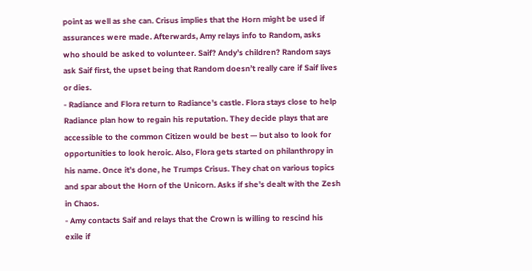point as well as she can. Crisus implies that the Horn might be used if assurances were made. Afterwards, Amy relays info to Random, asks who should be asked to volunteer. Saif? Andy’s children? Random says ask Saif first, the upset being that Random doesn’t really care if Saif lives or dies.
- Radiance and Flora return to Radiance’s castle. Flora stays close to help Radiance plan how to regain his reputation. They decide plays that are accessible to the common Citizen would be best — but also to look for opportunities to look heroic. Also, Flora gets started on philanthropy in his name. Once it’s done, he Trumps Crisus. They chat on various topics and spar about the Horn of the Unicorn. Asks if she’s dealt with the Zesh in Chaos.
- Amy contacts Saif and relays that the Crown is willing to rescind his exile if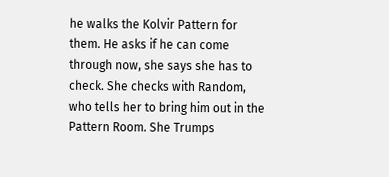he walks the Kolvir Pattern for them. He asks if he can come through now, she says she has to check. She checks with Random, who tells her to bring him out in the Pattern Room. She Trumps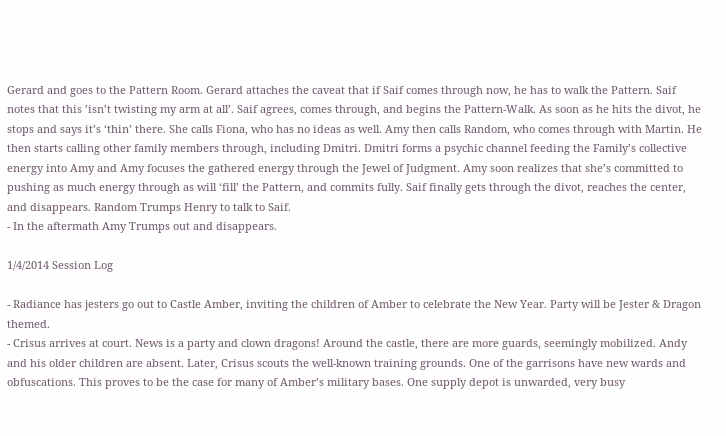Gerard and goes to the Pattern Room. Gerard attaches the caveat that if Saif comes through now, he has to walk the Pattern. Saif notes that this ’isn’t twisting my arm at all’. Saif agrees, comes through, and begins the Pattern-Walk. As soon as he hits the divot, he stops and says it’s ‘thin’ there. She calls Fiona, who has no ideas as well. Amy then calls Random, who comes through with Martin. He then starts calling other family members through, including Dmitri. Dmitri forms a psychic channel feeding the Family’s collective energy into Amy and Amy focuses the gathered energy through the Jewel of Judgment. Amy soon realizes that she’s committed to pushing as much energy through as will ‘fill’ the Pattern, and commits fully. Saif finally gets through the divot, reaches the center, and disappears. Random Trumps Henry to talk to Saif.
- In the aftermath Amy Trumps out and disappears.

1/4/2014 Session Log

- Radiance has jesters go out to Castle Amber, inviting the children of Amber to celebrate the New Year. Party will be Jester & Dragon themed.
- Crisus arrives at court. News is a party and clown dragons! Around the castle, there are more guards, seemingly mobilized. Andy and his older children are absent. Later, Crisus scouts the well-known training grounds. One of the garrisons have new wards and obfuscations. This proves to be the case for many of Amber’s military bases. One supply depot is unwarded, very busy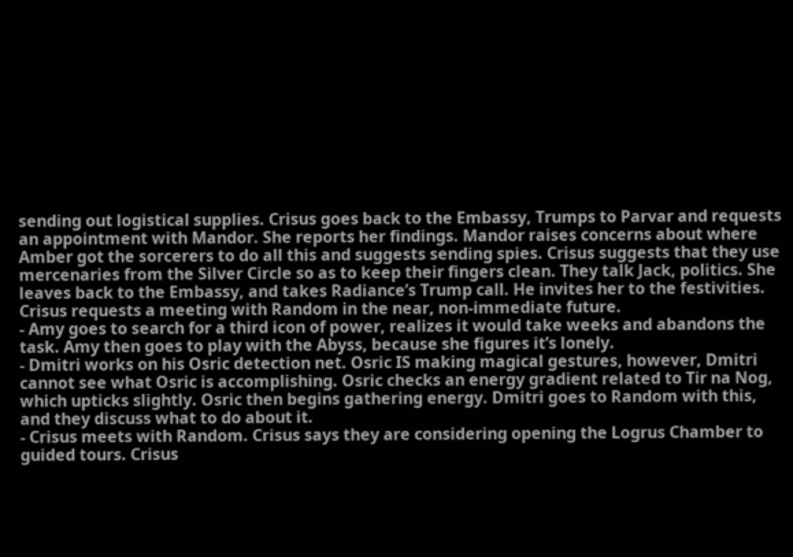sending out logistical supplies. Crisus goes back to the Embassy, Trumps to Parvar and requests an appointment with Mandor. She reports her findings. Mandor raises concerns about where Amber got the sorcerers to do all this and suggests sending spies. Crisus suggests that they use mercenaries from the Silver Circle so as to keep their fingers clean. They talk Jack, politics. She leaves back to the Embassy, and takes Radiance’s Trump call. He invites her to the festivities. Crisus requests a meeting with Random in the near, non-immediate future.
- Amy goes to search for a third icon of power, realizes it would take weeks and abandons the task. Amy then goes to play with the Abyss, because she figures it’s lonely.
- Dmitri works on his Osric detection net. Osric IS making magical gestures, however, Dmitri cannot see what Osric is accomplishing. Osric checks an energy gradient related to Tir na Nog, which upticks slightly. Osric then begins gathering energy. Dmitri goes to Random with this, and they discuss what to do about it.
- Crisus meets with Random. Crisus says they are considering opening the Logrus Chamber to guided tours. Crisus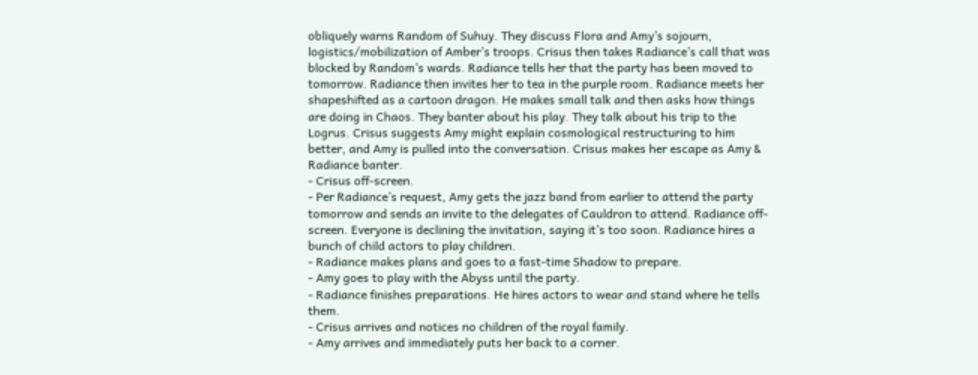obliquely warns Random of Suhuy. They discuss Flora and Amy’s sojourn, logistics/mobilization of Amber’s troops. Crisus then takes Radiance’s call that was blocked by Random’s wards. Radiance tells her that the party has been moved to tomorrow. Radiance then invites her to tea in the purple room. Radiance meets her shapeshifted as a cartoon dragon. He makes small talk and then asks how things are doing in Chaos. They banter about his play. They talk about his trip to the Logrus. Crisus suggests Amy might explain cosmological restructuring to him better, and Amy is pulled into the conversation. Crisus makes her escape as Amy & Radiance banter.
- Crisus off-screen.
- Per Radiance’s request, Amy gets the jazz band from earlier to attend the party tomorrow and sends an invite to the delegates of Cauldron to attend. Radiance off-screen. Everyone is declining the invitation, saying it’s too soon. Radiance hires a bunch of child actors to play children.
- Radiance makes plans and goes to a fast-time Shadow to prepare.
- Amy goes to play with the Abyss until the party.
- Radiance finishes preparations. He hires actors to wear and stand where he tells them.
- Crisus arrives and notices no children of the royal family.
- Amy arrives and immediately puts her back to a corner.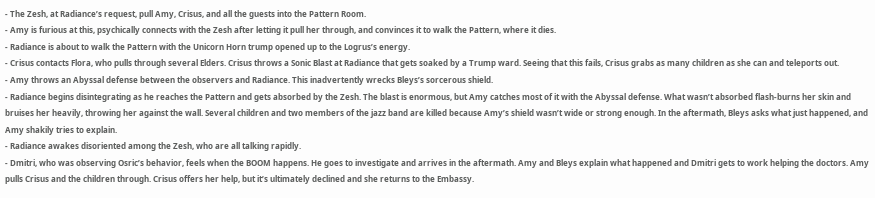- The Zesh, at Radiance’s request, pull Amy, Crisus, and all the guests into the Pattern Room.
- Amy is furious at this, psychically connects with the Zesh after letting it pull her through, and convinces it to walk the Pattern, where it dies.
- Radiance is about to walk the Pattern with the Unicorn Horn trump opened up to the Logrus’s energy.
- Crisus contacts Flora, who pulls through several Elders. Crisus throws a Sonic Blast at Radiance that gets soaked by a Trump ward. Seeing that this fails, Crisus grabs as many children as she can and teleports out.
- Amy throws an Abyssal defense between the observers and Radiance. This inadvertently wrecks Bleys’s sorcerous shield.
- Radiance begins disintegrating as he reaches the Pattern and gets absorbed by the Zesh. The blast is enormous, but Amy catches most of it with the Abyssal defense. What wasn’t absorbed flash-burns her skin and bruises her heavily, throwing her against the wall. Several children and two members of the jazz band are killed because Amy’s shield wasn’t wide or strong enough. In the aftermath, Bleys asks what just happened, and Amy shakily tries to explain.
- Radiance awakes disoriented among the Zesh, who are all talking rapidly.
- Dmitri, who was observing Osric’s behavior, feels when the BOOM happens. He goes to investigate and arrives in the aftermath. Amy and Bleys explain what happened and Dmitri gets to work helping the doctors. Amy pulls Crisus and the children through. Crisus offers her help, but it’s ultimately declined and she returns to the Embassy.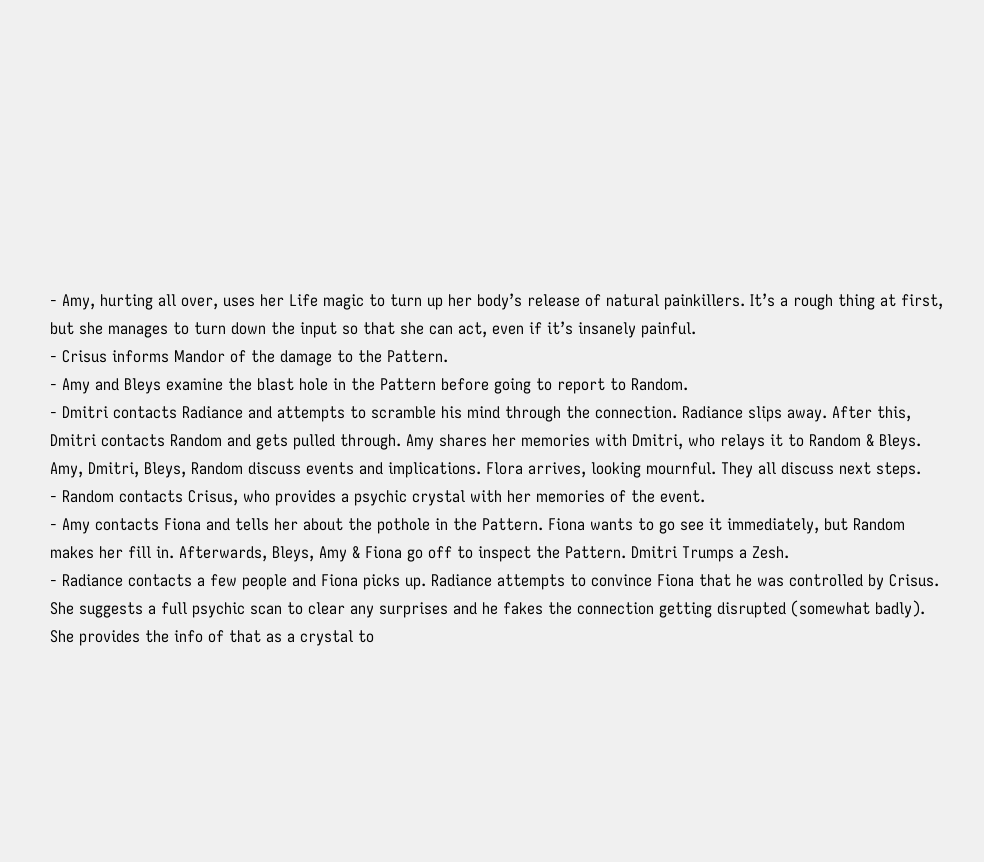- Amy, hurting all over, uses her Life magic to turn up her body’s release of natural painkillers. It’s a rough thing at first, but she manages to turn down the input so that she can act, even if it’s insanely painful.
- Crisus informs Mandor of the damage to the Pattern.
- Amy and Bleys examine the blast hole in the Pattern before going to report to Random.
- Dmitri contacts Radiance and attempts to scramble his mind through the connection. Radiance slips away. After this, Dmitri contacts Random and gets pulled through. Amy shares her memories with Dmitri, who relays it to Random & Bleys. Amy, Dmitri, Bleys, Random discuss events and implications. Flora arrives, looking mournful. They all discuss next steps.
- Random contacts Crisus, who provides a psychic crystal with her memories of the event.
- Amy contacts Fiona and tells her about the pothole in the Pattern. Fiona wants to go see it immediately, but Random makes her fill in. Afterwards, Bleys, Amy & Fiona go off to inspect the Pattern. Dmitri Trumps a Zesh.
- Radiance contacts a few people and Fiona picks up. Radiance attempts to convince Fiona that he was controlled by Crisus. She suggests a full psychic scan to clear any surprises and he fakes the connection getting disrupted (somewhat badly). She provides the info of that as a crystal to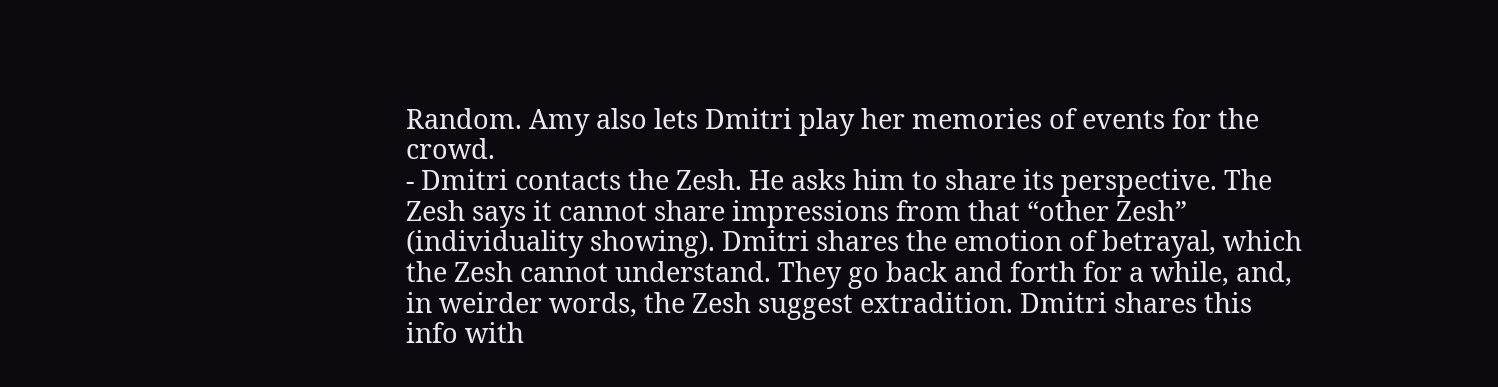Random. Amy also lets Dmitri play her memories of events for the crowd.
- Dmitri contacts the Zesh. He asks him to share its perspective. The Zesh says it cannot share impressions from that “other Zesh” (individuality showing). Dmitri shares the emotion of betrayal, which the Zesh cannot understand. They go back and forth for a while, and, in weirder words, the Zesh suggest extradition. Dmitri shares this info with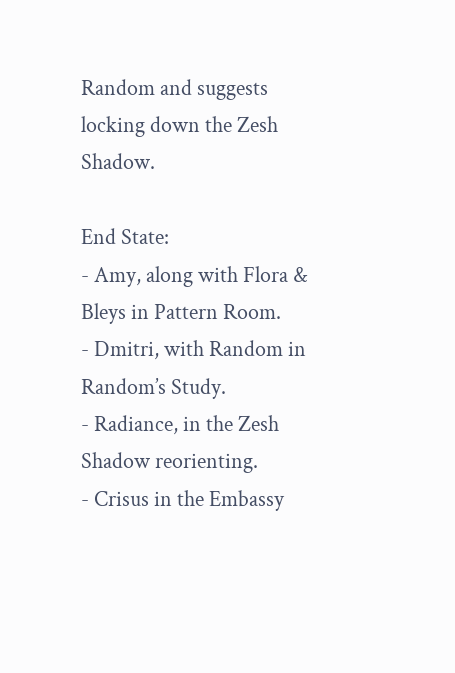Random and suggests locking down the Zesh Shadow.

End State:
- Amy, along with Flora & Bleys in Pattern Room.
- Dmitri, with Random in Random’s Study.
- Radiance, in the Zesh Shadow reorienting.
- Crisus in the Embassy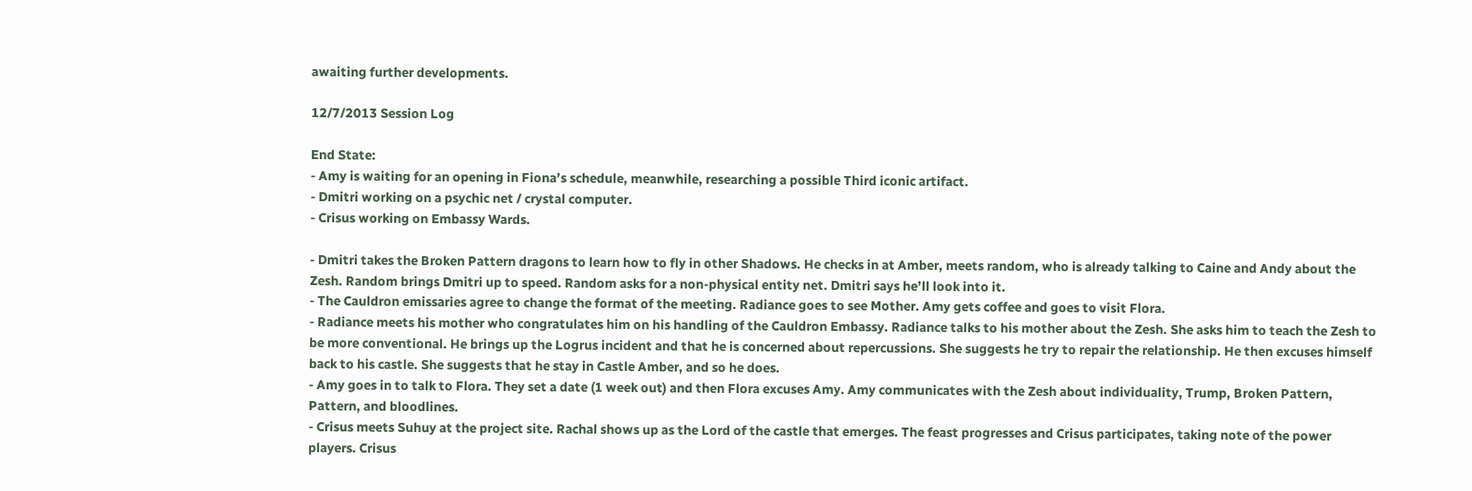awaiting further developments.

12/7/2013 Session Log

End State:
- Amy is waiting for an opening in Fiona’s schedule, meanwhile, researching a possible Third iconic artifact.
- Dmitri working on a psychic net / crystal computer.
- Crisus working on Embassy Wards.

- Dmitri takes the Broken Pattern dragons to learn how to fly in other Shadows. He checks in at Amber, meets random, who is already talking to Caine and Andy about the Zesh. Random brings Dmitri up to speed. Random asks for a non-physical entity net. Dmitri says he’ll look into it.
- The Cauldron emissaries agree to change the format of the meeting. Radiance goes to see Mother. Amy gets coffee and goes to visit Flora.
- Radiance meets his mother who congratulates him on his handling of the Cauldron Embassy. Radiance talks to his mother about the Zesh. She asks him to teach the Zesh to be more conventional. He brings up the Logrus incident and that he is concerned about repercussions. She suggests he try to repair the relationship. He then excuses himself back to his castle. She suggests that he stay in Castle Amber, and so he does.
- Amy goes in to talk to Flora. They set a date (1 week out) and then Flora excuses Amy. Amy communicates with the Zesh about individuality, Trump, Broken Pattern, Pattern, and bloodlines.
- Crisus meets Suhuy at the project site. Rachal shows up as the Lord of the castle that emerges. The feast progresses and Crisus participates, taking note of the power players. Crisus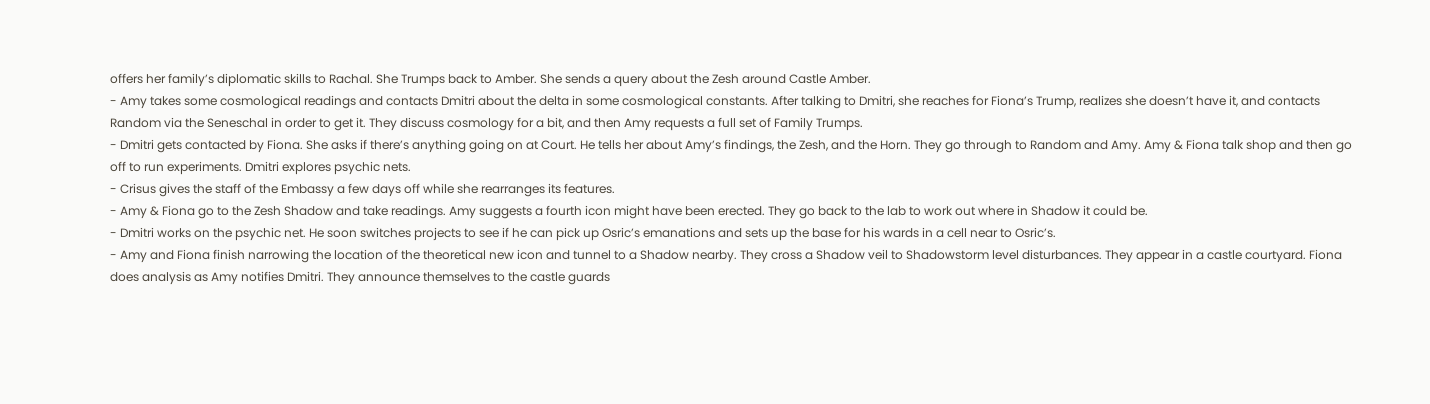offers her family’s diplomatic skills to Rachal. She Trumps back to Amber. She sends a query about the Zesh around Castle Amber.
- Amy takes some cosmological readings and contacts Dmitri about the delta in some cosmological constants. After talking to Dmitri, she reaches for Fiona’s Trump, realizes she doesn’t have it, and contacts Random via the Seneschal in order to get it. They discuss cosmology for a bit, and then Amy requests a full set of Family Trumps.
- Dmitri gets contacted by Fiona. She asks if there’s anything going on at Court. He tells her about Amy’s findings, the Zesh, and the Horn. They go through to Random and Amy. Amy & Fiona talk shop and then go off to run experiments. Dmitri explores psychic nets.
- Crisus gives the staff of the Embassy a few days off while she rearranges its features.
- Amy & Fiona go to the Zesh Shadow and take readings. Amy suggests a fourth icon might have been erected. They go back to the lab to work out where in Shadow it could be.
- Dmitri works on the psychic net. He soon switches projects to see if he can pick up Osric’s emanations and sets up the base for his wards in a cell near to Osric’s.
- Amy and Fiona finish narrowing the location of the theoretical new icon and tunnel to a Shadow nearby. They cross a Shadow veil to Shadowstorm level disturbances. They appear in a castle courtyard. Fiona does analysis as Amy notifies Dmitri. They announce themselves to the castle guards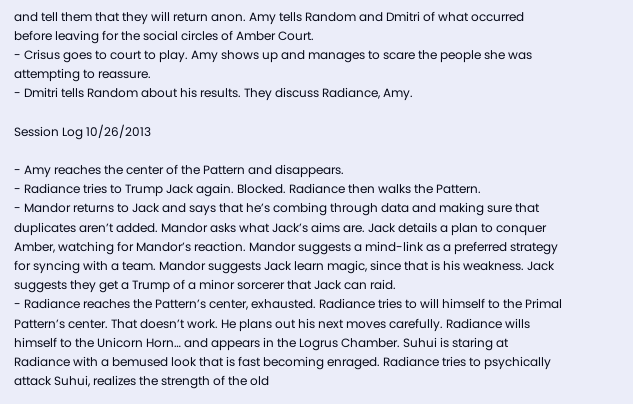and tell them that they will return anon. Amy tells Random and Dmitri of what occurred before leaving for the social circles of Amber Court.
- Crisus goes to court to play. Amy shows up and manages to scare the people she was attempting to reassure.
- Dmitri tells Random about his results. They discuss Radiance, Amy.

Session Log 10/26/2013

- Amy reaches the center of the Pattern and disappears.
- Radiance tries to Trump Jack again. Blocked. Radiance then walks the Pattern.
- Mandor returns to Jack and says that he’s combing through data and making sure that duplicates aren’t added. Mandor asks what Jack’s aims are. Jack details a plan to conquer Amber, watching for Mandor’s reaction. Mandor suggests a mind-link as a preferred strategy for syncing with a team. Mandor suggests Jack learn magic, since that is his weakness. Jack suggests they get a Trump of a minor sorcerer that Jack can raid.
- Radiance reaches the Pattern’s center, exhausted. Radiance tries to will himself to the Primal Pattern’s center. That doesn’t work. He plans out his next moves carefully. Radiance wills himself to the Unicorn Horn… and appears in the Logrus Chamber. Suhui is staring at Radiance with a bemused look that is fast becoming enraged. Radiance tries to psychically attack Suhui, realizes the strength of the old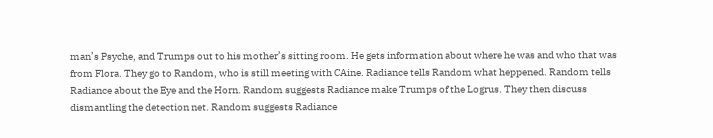man’s Psyche, and Trumps out to his mother’s sitting room. He gets information about where he was and who that was from Flora. They go to Random, who is still meeting with CAine. Radiance tells Random what heppened. Random tells Radiance about the Eye and the Horn. Random suggests Radiance make Trumps of the Logrus. They then discuss dismantling the detection net. Random suggests Radiance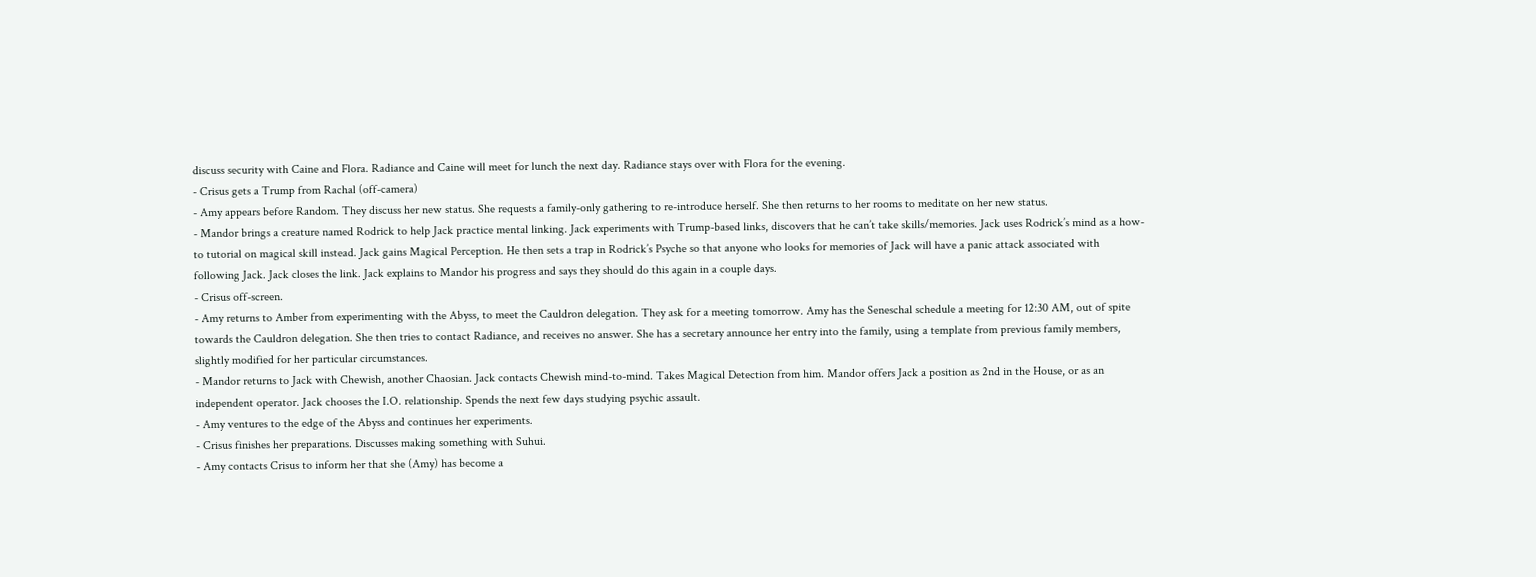discuss security with Caine and Flora. Radiance and Caine will meet for lunch the next day. Radiance stays over with Flora for the evening.
- Crisus gets a Trump from Rachal (off-camera)
- Amy appears before Random. They discuss her new status. She requests a family-only gathering to re-introduce herself. She then returns to her rooms to meditate on her new status.
- Mandor brings a creature named Rodrick to help Jack practice mental linking. Jack experiments with Trump-based links, discovers that he can’t take skills/memories. Jack uses Rodrick’s mind as a how-to tutorial on magical skill instead. Jack gains Magical Perception. He then sets a trap in Rodrick’s Psyche so that anyone who looks for memories of Jack will have a panic attack associated with following Jack. Jack closes the link. Jack explains to Mandor his progress and says they should do this again in a couple days.
- Crisus off-screen.
- Amy returns to Amber from experimenting with the Abyss, to meet the Cauldron delegation. They ask for a meeting tomorrow. Amy has the Seneschal schedule a meeting for 12:30 AM, out of spite towards the Cauldron delegation. She then tries to contact Radiance, and receives no answer. She has a secretary announce her entry into the family, using a template from previous family members, slightly modified for her particular circumstances.
- Mandor returns to Jack with Chewish, another Chaosian. Jack contacts Chewish mind-to-mind. Takes Magical Detection from him. Mandor offers Jack a position as 2nd in the House, or as an independent operator. Jack chooses the I.O. relationship. Spends the next few days studying psychic assault.
- Amy ventures to the edge of the Abyss and continues her experiments.
- Crisus finishes her preparations. Discusses making something with Suhui.
- Amy contacts Crisus to inform her that she (Amy) has become a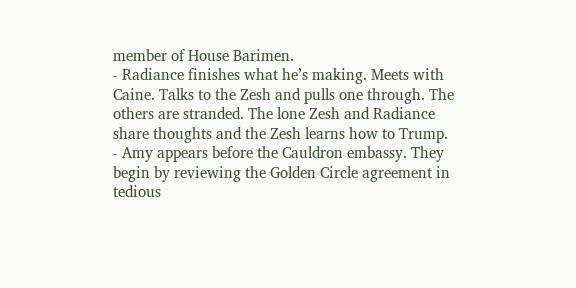member of House Barimen.
- Radiance finishes what he’s making. Meets with Caine. Talks to the Zesh and pulls one through. The others are stranded. The lone Zesh and Radiance share thoughts and the Zesh learns how to Trump.
- Amy appears before the Cauldron embassy. They begin by reviewing the Golden Circle agreement in tedious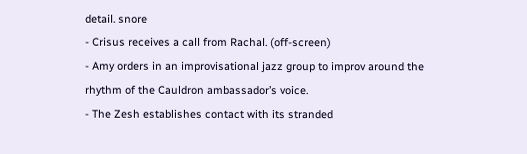detail. snore
- Crisus receives a call from Rachal. (off-screen)
- Amy orders in an improvisational jazz group to improv around the rhythm of the Cauldron ambassador’s voice.
- The Zesh establishes contact with its stranded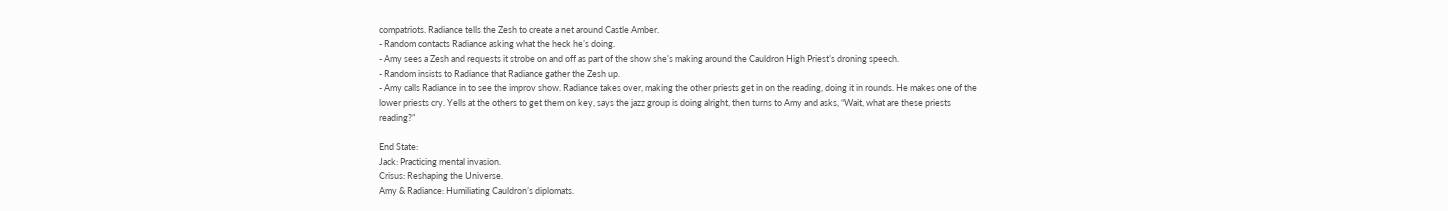compatriots. Radiance tells the Zesh to create a net around Castle Amber.
- Random contacts Radiance asking what the heck he’s doing.
- Amy sees a Zesh and requests it strobe on and off as part of the show she’s making around the Cauldron High Priest’s droning speech.
- Random insists to Radiance that Radiance gather the Zesh up.
- Amy calls Radiance in to see the improv show. Radiance takes over, making the other priests get in on the reading, doing it in rounds. He makes one of the lower priests cry. Yells at the others to get them on key, says the jazz group is doing alright, then turns to Amy and asks, “Wait, what are these priests reading?”

End State:
Jack: Practicing mental invasion.
Crisus: Reshaping the Universe.
Amy & Radiance: Humiliating Cauldron’s diplomats.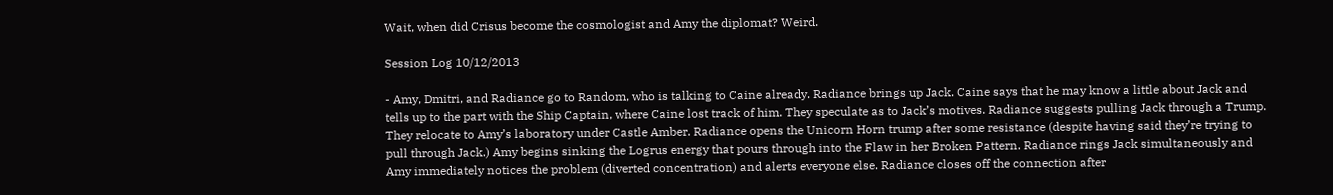Wait, when did Crisus become the cosmologist and Amy the diplomat? Weird.

Session Log 10/12/2013

- Amy, Dmitri, and Radiance go to Random, who is talking to Caine already. Radiance brings up Jack. Caine says that he may know a little about Jack and tells up to the part with the Ship Captain, where Caine lost track of him. They speculate as to Jack’s motives. Radiance suggests pulling Jack through a Trump. They relocate to Amy’s laboratory under Castle Amber. Radiance opens the Unicorn Horn trump after some resistance (despite having said they’re trying to pull through Jack.) Amy begins sinking the Logrus energy that pours through into the Flaw in her Broken Pattern. Radiance rings Jack simultaneously and Amy immediately notices the problem (diverted concentration) and alerts everyone else. Radiance closes off the connection after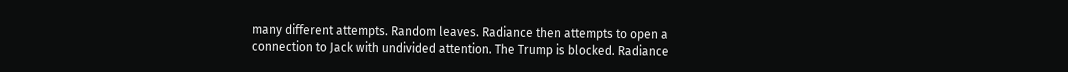many different attempts. Random leaves. Radiance then attempts to open a connection to Jack with undivided attention. The Trump is blocked. Radiance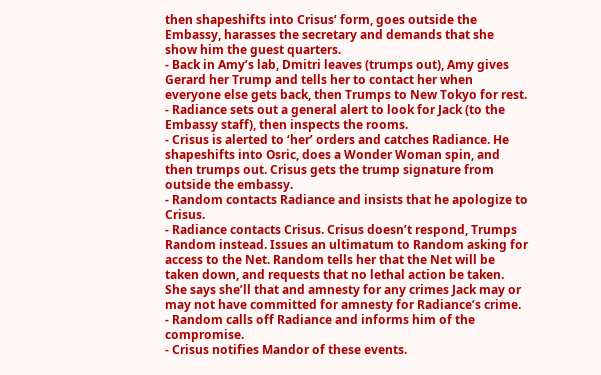then shapeshifts into Crisus’ form, goes outside the Embassy, harasses the secretary and demands that she show him the guest quarters.
- Back in Amy’s lab, Dmitri leaves (trumps out), Amy gives Gerard her Trump and tells her to contact her when everyone else gets back, then Trumps to New Tokyo for rest.
- Radiance sets out a general alert to look for Jack (to the Embassy staff), then inspects the rooms.
- Crisus is alerted to ‘her’ orders and catches Radiance. He shapeshifts into Osric, does a Wonder Woman spin, and then trumps out. Crisus gets the trump signature from outside the embassy.
- Random contacts Radiance and insists that he apologize to Crisus.
- Radiance contacts Crisus. Crisus doesn’t respond, Trumps Random instead. Issues an ultimatum to Random asking for access to the Net. Random tells her that the Net will be taken down, and requests that no lethal action be taken. She says she’ll that and amnesty for any crimes Jack may or may not have committed for amnesty for Radiance’s crime.
- Random calls off Radiance and informs him of the compromise.
- Crisus notifies Mandor of these events.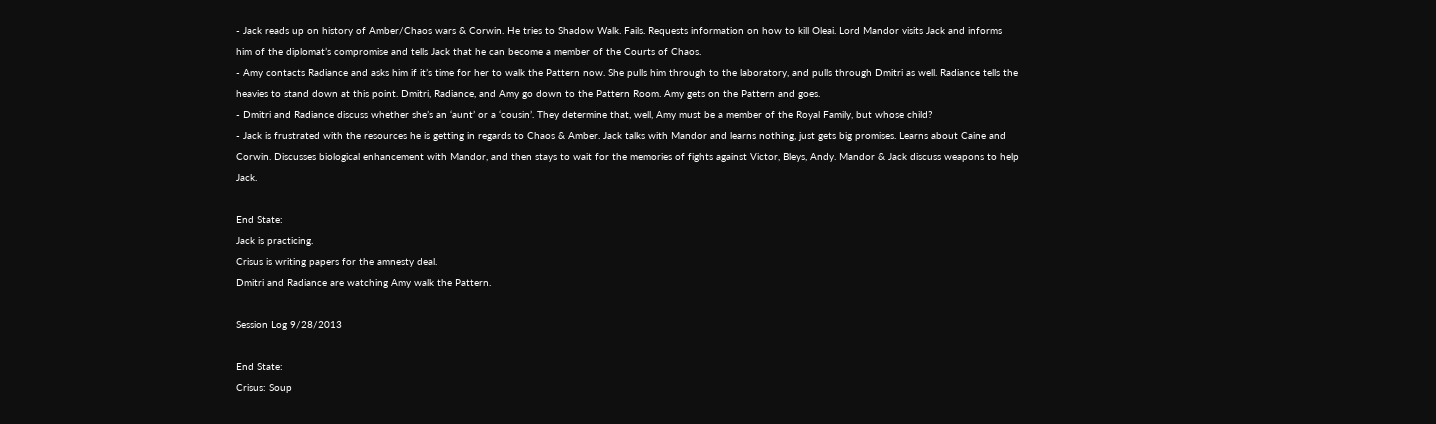- Jack reads up on history of Amber/Chaos wars & Corwin. He tries to Shadow Walk. Fails. Requests information on how to kill Oleai. Lord Mandor visits Jack and informs him of the diplomat’s compromise and tells Jack that he can become a member of the Courts of Chaos.
- Amy contacts Radiance and asks him if it’s time for her to walk the Pattern now. She pulls him through to the laboratory, and pulls through Dmitri as well. Radiance tells the heavies to stand down at this point. Dmitri, Radiance, and Amy go down to the Pattern Room. Amy gets on the Pattern and goes.
- Dmitri and Radiance discuss whether she’s an ‘aunt’ or a ‘cousin’. They determine that, well, Amy must be a member of the Royal Family, but whose child?
- Jack is frustrated with the resources he is getting in regards to Chaos & Amber. Jack talks with Mandor and learns nothing, just gets big promises. Learns about Caine and Corwin. Discusses biological enhancement with Mandor, and then stays to wait for the memories of fights against Victor, Bleys, Andy. Mandor & Jack discuss weapons to help Jack.

End State:
Jack is practicing.
Crisus is writing papers for the amnesty deal.
Dmitri and Radiance are watching Amy walk the Pattern.

Session Log 9/28/2013

End State:
Crisus: Soup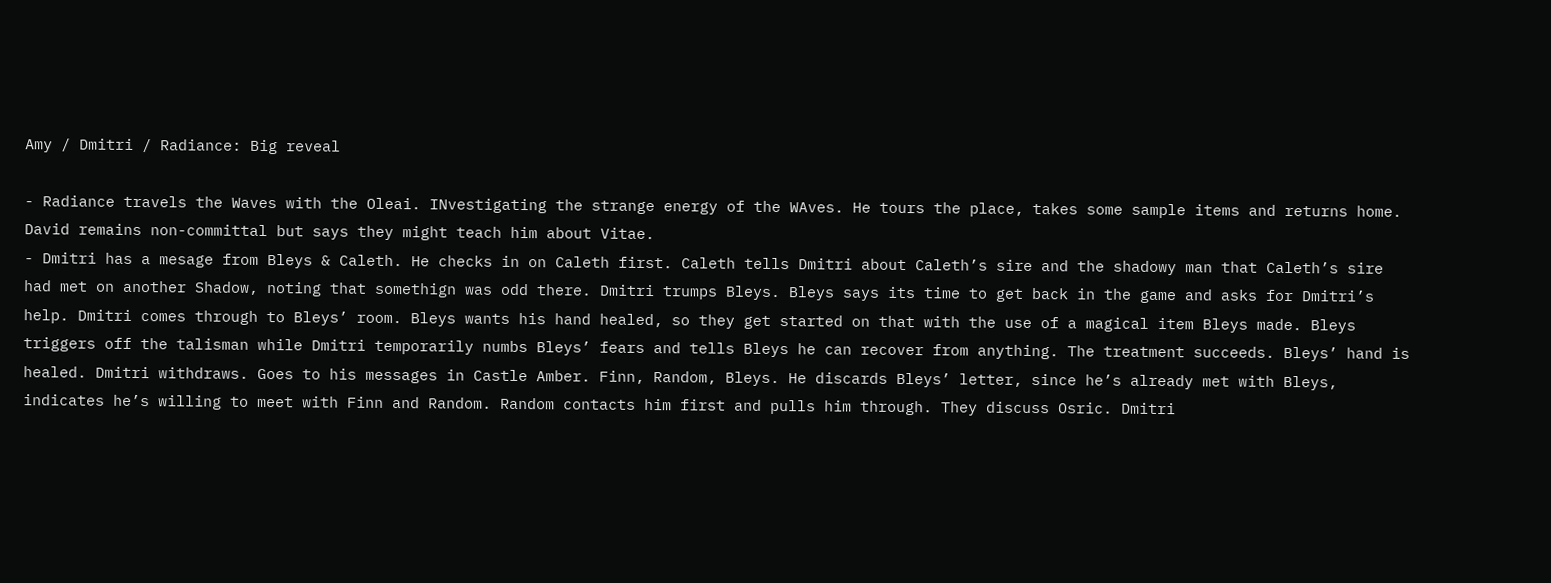Amy / Dmitri / Radiance: Big reveal

- Radiance travels the Waves with the Oleai. INvestigating the strange energy of the WAves. He tours the place, takes some sample items and returns home. David remains non-committal but says they might teach him about Vitae.
- Dmitri has a mesage from Bleys & Caleth. He checks in on Caleth first. Caleth tells Dmitri about Caleth’s sire and the shadowy man that Caleth’s sire had met on another Shadow, noting that somethign was odd there. Dmitri trumps Bleys. Bleys says its time to get back in the game and asks for Dmitri’s help. Dmitri comes through to Bleys’ room. Bleys wants his hand healed, so they get started on that with the use of a magical item Bleys made. Bleys triggers off the talisman while Dmitri temporarily numbs Bleys’ fears and tells Bleys he can recover from anything. The treatment succeeds. Bleys’ hand is healed. Dmitri withdraws. Goes to his messages in Castle Amber. Finn, Random, Bleys. He discards Bleys’ letter, since he’s already met with Bleys, indicates he’s willing to meet with Finn and Random. Random contacts him first and pulls him through. They discuss Osric. Dmitri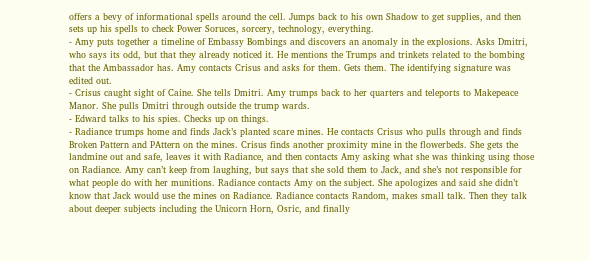offers a bevy of informational spells around the cell. Jumps back to his own Shadow to get supplies, and then sets up his spells to check Power Soruces, sorcery, technology, everything.
- Amy puts together a timeline of Embassy Bombings and discovers an anomaly in the explosions. Asks Dmitri, who says its odd, but that they already noticed it. He mentions the Trumps and trinkets related to the bombing that the Ambassador has. Amy contacts Crisus and asks for them. Gets them. The identifying signature was edited out.
- Crisus caught sight of Caine. She tells Dmitri. Amy trumps back to her quarters and teleports to Makepeace Manor. She pulls Dmitri through outside the trump wards.
- Edward talks to his spies. Checks up on things.
- Radiance trumps home and finds Jack’s planted scare mines. He contacts Crisus who pulls through and finds Broken Pattern and PAttern on the mines. Crisus finds another proximity mine in the flowerbeds. She gets the landmine out and safe, leaves it with Radiance, and then contacts Amy asking what she was thinking using those on Radiance. Amy can’t keep from laughing, but says that she sold them to Jack, and she’s not responsible for what people do with her munitions. Radiance contacts Amy on the subject. She apologizes and said she didn’t know that Jack would use the mines on Radiance. Radiance contacts Random, makes small talk. Then they talk about deeper subjects including the Unicorn Horn, Osric, and finally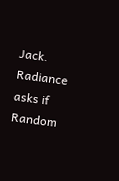Jack. Radiance asks if Random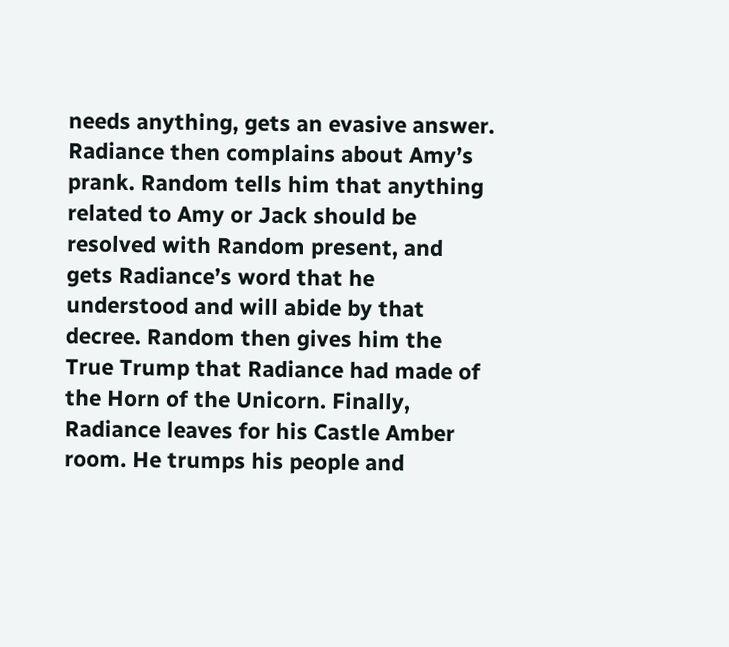needs anything, gets an evasive answer. Radiance then complains about Amy’s prank. Random tells him that anything related to Amy or Jack should be resolved with Random present, and gets Radiance’s word that he understood and will abide by that decree. Random then gives him the True Trump that Radiance had made of the Horn of the Unicorn. Finally, Radiance leaves for his Castle Amber room. He trumps his people and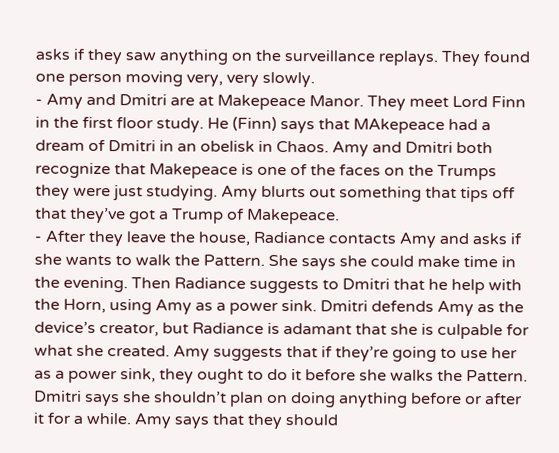asks if they saw anything on the surveillance replays. They found one person moving very, very slowly.
- Amy and Dmitri are at Makepeace Manor. They meet Lord Finn in the first floor study. He (Finn) says that MAkepeace had a dream of Dmitri in an obelisk in Chaos. Amy and Dmitri both recognize that Makepeace is one of the faces on the Trumps they were just studying. Amy blurts out something that tips off that they’ve got a Trump of Makepeace.
- After they leave the house, Radiance contacts Amy and asks if she wants to walk the Pattern. She says she could make time in the evening. Then Radiance suggests to Dmitri that he help with the Horn, using Amy as a power sink. Dmitri defends Amy as the device’s creator, but Radiance is adamant that she is culpable for what she created. Amy suggests that if they’re going to use her as a power sink, they ought to do it before she walks the Pattern. Dmitri says she shouldn’t plan on doing anything before or after it for a while. Amy says that they should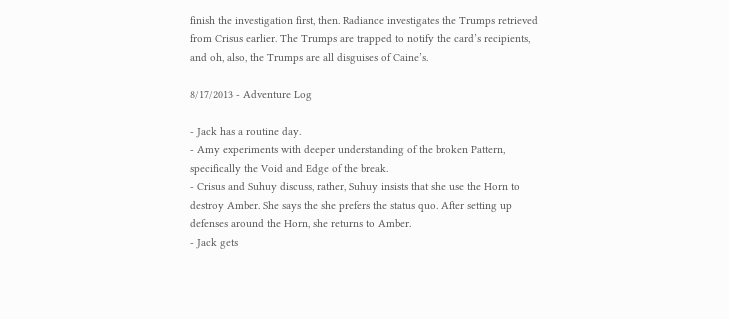finish the investigation first, then. Radiance investigates the Trumps retrieved from Crisus earlier. The Trumps are trapped to notify the card’s recipients, and oh, also, the Trumps are all disguises of Caine’s.

8/17/2013 - Adventure Log

- Jack has a routine day.
- Amy experiments with deeper understanding of the broken Pattern, specifically the Void and Edge of the break.
- Crisus and Suhuy discuss, rather, Suhuy insists that she use the Horn to destroy Amber. She says the she prefers the status quo. After setting up defenses around the Horn, she returns to Amber.
- Jack gets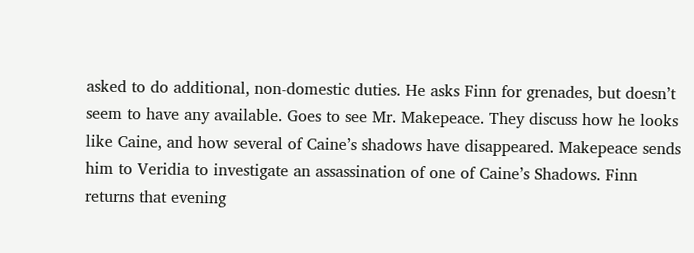asked to do additional, non-domestic duties. He asks Finn for grenades, but doesn’t seem to have any available. Goes to see Mr. Makepeace. They discuss how he looks like Caine, and how several of Caine’s shadows have disappeared. Makepeace sends him to Veridia to investigate an assassination of one of Caine’s Shadows. Finn returns that evening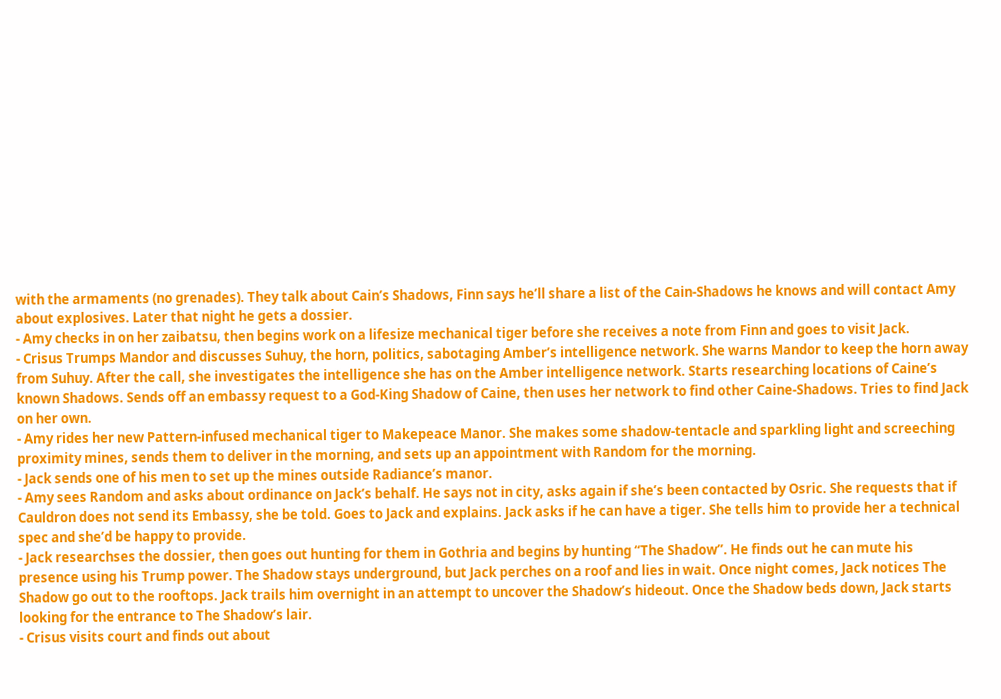with the armaments (no grenades). They talk about Cain’s Shadows, Finn says he’ll share a list of the Cain-Shadows he knows and will contact Amy about explosives. Later that night he gets a dossier.
- Amy checks in on her zaibatsu, then begins work on a lifesize mechanical tiger before she receives a note from Finn and goes to visit Jack.
- Crisus Trumps Mandor and discusses Suhuy, the horn, politics, sabotaging Amber’s intelligence network. She warns Mandor to keep the horn away from Suhuy. After the call, she investigates the intelligence she has on the Amber intelligence network. Starts researching locations of Caine’s known Shadows. Sends off an embassy request to a God-King Shadow of Caine, then uses her network to find other Caine-Shadows. Tries to find Jack on her own.
- Amy rides her new Pattern-infused mechanical tiger to Makepeace Manor. She makes some shadow-tentacle and sparkling light and screeching proximity mines, sends them to deliver in the morning, and sets up an appointment with Random for the morning.
- Jack sends one of his men to set up the mines outside Radiance’s manor.
- Amy sees Random and asks about ordinance on Jack’s behalf. He says not in city, asks again if she’s been contacted by Osric. She requests that if Cauldron does not send its Embassy, she be told. Goes to Jack and explains. Jack asks if he can have a tiger. She tells him to provide her a technical spec and she’d be happy to provide.
- Jack researchses the dossier, then goes out hunting for them in Gothria and begins by hunting “The Shadow”. He finds out he can mute his presence using his Trump power. The Shadow stays underground, but Jack perches on a roof and lies in wait. Once night comes, Jack notices The Shadow go out to the rooftops. Jack trails him overnight in an attempt to uncover the Shadow’s hideout. Once the Shadow beds down, Jack starts looking for the entrance to The Shadow’s lair.
- Crisus visits court and finds out about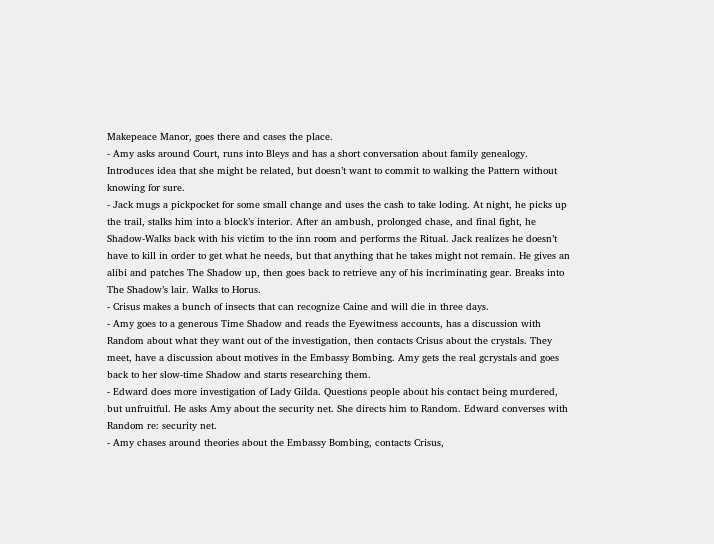Makepeace Manor, goes there and cases the place.
- Amy asks around Court, runs into Bleys and has a short conversation about family genealogy. Introduces idea that she might be related, but doesn’t want to commit to walking the Pattern without knowing for sure.
- Jack mugs a pickpocket for some small change and uses the cash to take loding. At night, he picks up the trail, stalks him into a block’s interior. After an ambush, prolonged chase, and final fight, he Shadow-Walks back with his victim to the inn room and performs the Ritual. Jack realizes he doesn’t have to kill in order to get what he needs, but that anything that he takes might not remain. He gives an alibi and patches The Shadow up, then goes back to retrieve any of his incriminating gear. Breaks into The Shadow’s lair. Walks to Horus.
- Crisus makes a bunch of insects that can recognize Caine and will die in three days.
- Amy goes to a generous Time Shadow and reads the Eyewitness accounts, has a discussion with Random about what they want out of the investigation, then contacts Crisus about the crystals. They meet, have a discussion about motives in the Embassy Bombing. Amy gets the real gcrystals and goes back to her slow-time Shadow and starts researching them.
- Edward does more investigation of Lady Gilda. Questions people about his contact being murdered, but unfruitful. He asks Amy about the security net. She directs him to Random. Edward converses with Random re: security net.
- Amy chases around theories about the Embassy Bombing, contacts Crisus,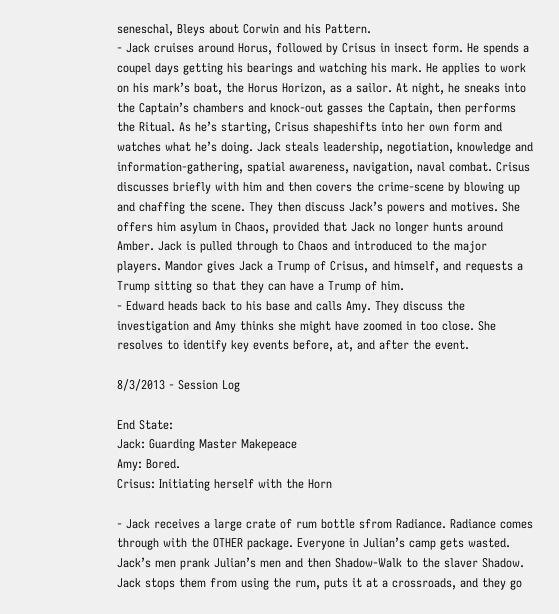seneschal, Bleys about Corwin and his Pattern.
- Jack cruises around Horus, followed by Crisus in insect form. He spends a coupel days getting his bearings and watching his mark. He applies to work on his mark’s boat, the Horus Horizon, as a sailor. At night, he sneaks into the Captain’s chambers and knock-out gasses the Captain, then performs the Ritual. As he’s starting, Crisus shapeshifts into her own form and watches what he’s doing. Jack steals leadership, negotiation, knowledge and information-gathering, spatial awareness, navigation, naval combat. Crisus discusses briefly with him and then covers the crime-scene by blowing up and chaffing the scene. They then discuss Jack’s powers and motives. She offers him asylum in Chaos, provided that Jack no longer hunts around Amber. Jack is pulled through to Chaos and introduced to the major players. Mandor gives Jack a Trump of Crisus, and himself, and requests a Trump sitting so that they can have a Trump of him.
- Edward heads back to his base and calls Amy. They discuss the investigation and Amy thinks she might have zoomed in too close. She resolves to identify key events before, at, and after the event.

8/3/2013 - Session Log

End State:
Jack: Guarding Master Makepeace
Amy: Bored.
Crisus: Initiating herself with the Horn

- Jack receives a large crate of rum bottle sfrom Radiance. Radiance comes through with the OTHER package. Everyone in Julian’s camp gets wasted. Jack’s men prank Julian’s men and then Shadow-Walk to the slaver Shadow. Jack stops them from using the rum, puts it at a crossroads, and they go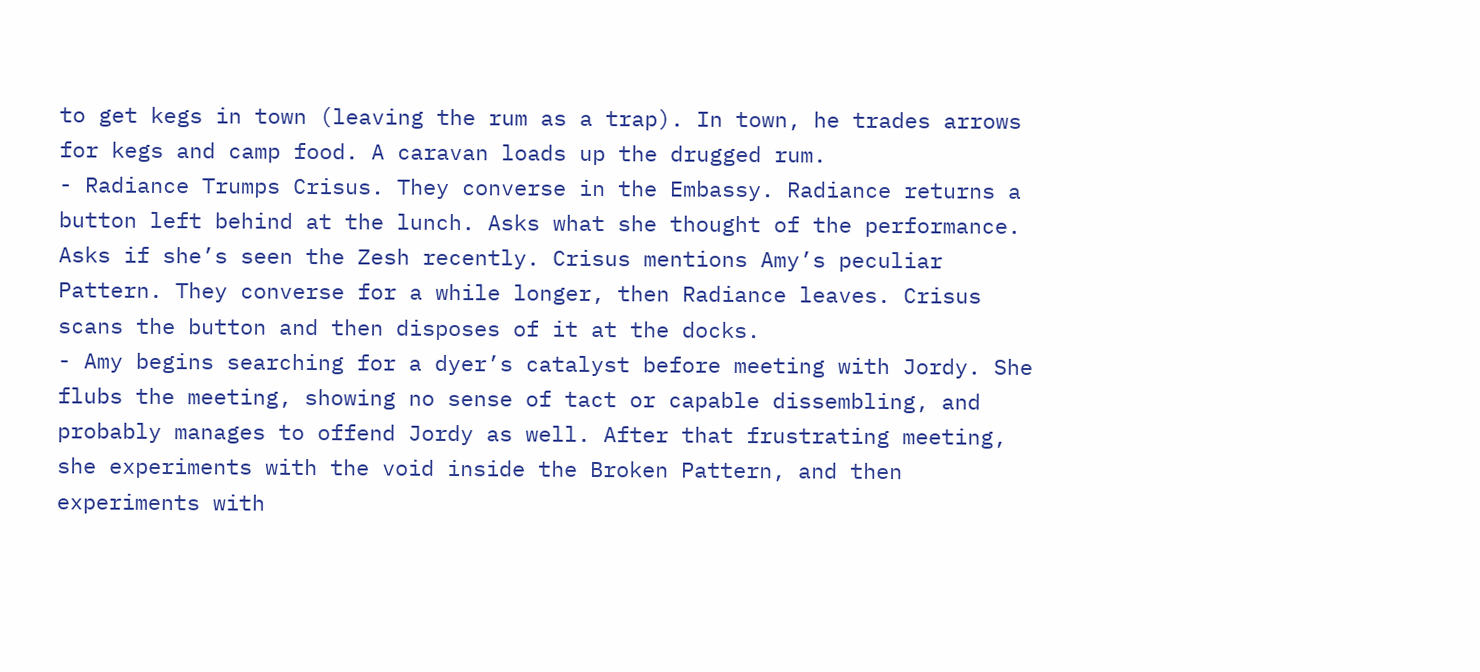to get kegs in town (leaving the rum as a trap). In town, he trades arrows for kegs and camp food. A caravan loads up the drugged rum.
- Radiance Trumps Crisus. They converse in the Embassy. Radiance returns a button left behind at the lunch. Asks what she thought of the performance. Asks if she’s seen the Zesh recently. Crisus mentions Amy’s peculiar Pattern. They converse for a while longer, then Radiance leaves. Crisus scans the button and then disposes of it at the docks.
- Amy begins searching for a dyer’s catalyst before meeting with Jordy. She flubs the meeting, showing no sense of tact or capable dissembling, and probably manages to offend Jordy as well. After that frustrating meeting, she experiments with the void inside the Broken Pattern, and then experiments with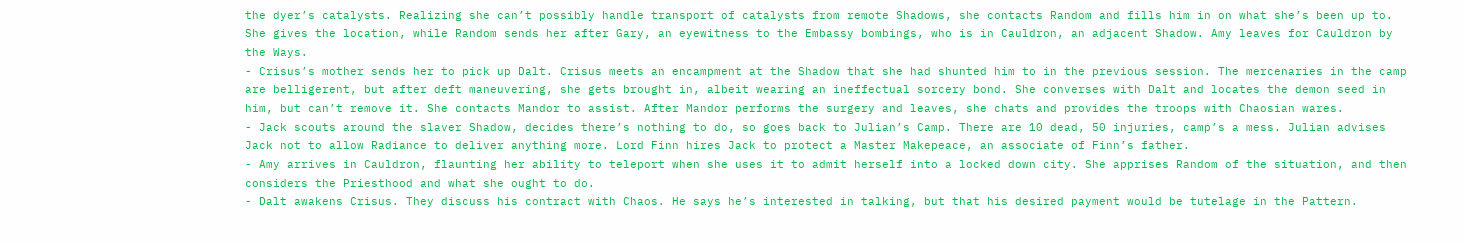the dyer’s catalysts. Realizing she can’t possibly handle transport of catalysts from remote Shadows, she contacts Random and fills him in on what she’s been up to. She gives the location, while Random sends her after Gary, an eyewitness to the Embassy bombings, who is in Cauldron, an adjacent Shadow. Amy leaves for Cauldron by the Ways.
- Crisus’s mother sends her to pick up Dalt. Crisus meets an encampment at the Shadow that she had shunted him to in the previous session. The mercenaries in the camp are belligerent, but after deft maneuvering, she gets brought in, albeit wearing an ineffectual sorcery bond. She converses with Dalt and locates the demon seed in him, but can’t remove it. She contacts Mandor to assist. After Mandor performs the surgery and leaves, she chats and provides the troops with Chaosian wares.
- Jack scouts around the slaver Shadow, decides there’s nothing to do, so goes back to Julian’s Camp. There are 10 dead, 50 injuries, camp’s a mess. Julian advises Jack not to allow Radiance to deliver anything more. Lord Finn hires Jack to protect a Master Makepeace, an associate of Finn’s father.
- Amy arrives in Cauldron, flaunting her ability to teleport when she uses it to admit herself into a locked down city. She apprises Random of the situation, and then considers the Priesthood and what she ought to do.
- Dalt awakens Crisus. They discuss his contract with Chaos. He says he’s interested in talking, but that his desired payment would be tutelage in the Pattern.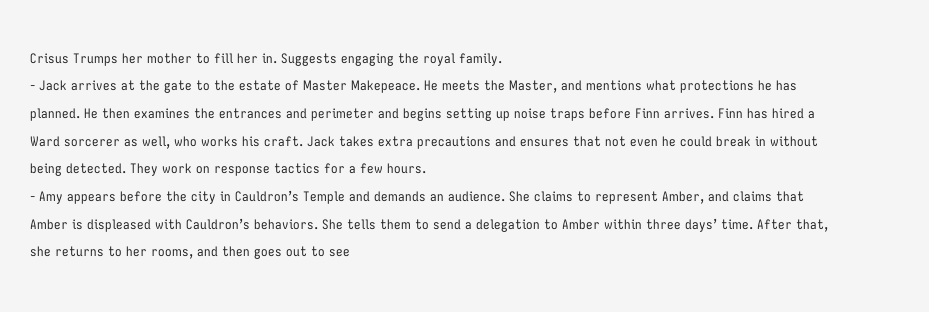Crisus Trumps her mother to fill her in. Suggests engaging the royal family.
- Jack arrives at the gate to the estate of Master Makepeace. He meets the Master, and mentions what protections he has planned. He then examines the entrances and perimeter and begins setting up noise traps before Finn arrives. Finn has hired a Ward sorcerer as well, who works his craft. Jack takes extra precautions and ensures that not even he could break in without being detected. They work on response tactics for a few hours.
- Amy appears before the city in Cauldron’s Temple and demands an audience. She claims to represent Amber, and claims that Amber is displeased with Cauldron’s behaviors. She tells them to send a delegation to Amber within three days’ time. After that, she returns to her rooms, and then goes out to see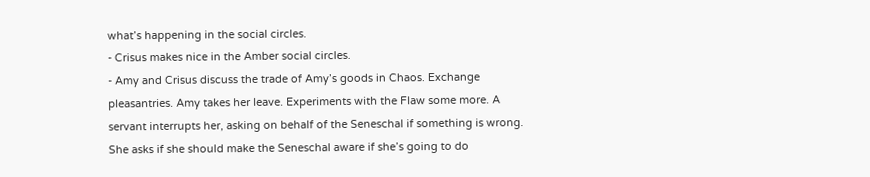what’s happening in the social circles.
- Crisus makes nice in the Amber social circles.
- Amy and Crisus discuss the trade of Amy’s goods in Chaos. Exchange pleasantries. Amy takes her leave. Experiments with the Flaw some more. A servant interrupts her, asking on behalf of the Seneschal if something is wrong. She asks if she should make the Seneschal aware if she’s going to do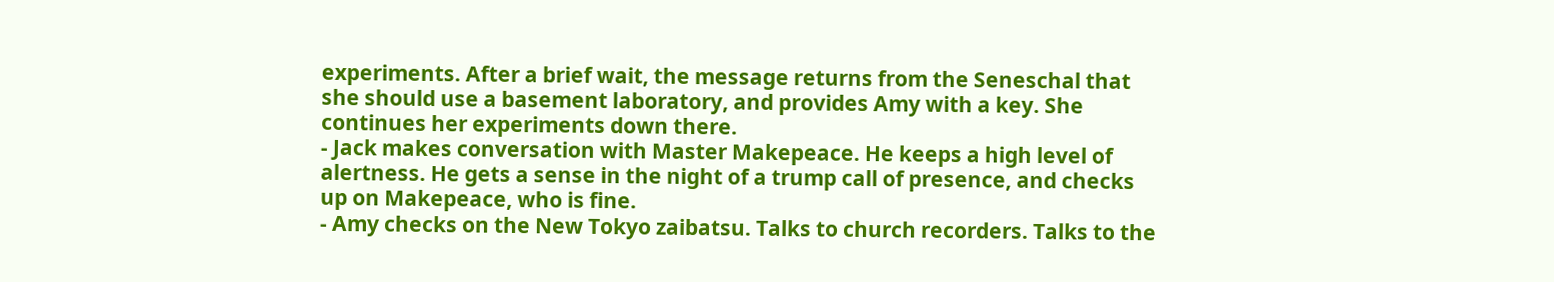experiments. After a brief wait, the message returns from the Seneschal that she should use a basement laboratory, and provides Amy with a key. She continues her experiments down there.
- Jack makes conversation with Master Makepeace. He keeps a high level of alertness. He gets a sense in the night of a trump call of presence, and checks up on Makepeace, who is fine.
- Amy checks on the New Tokyo zaibatsu. Talks to church recorders. Talks to the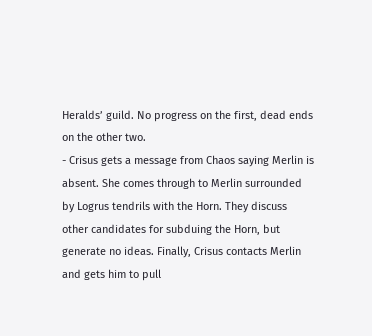Heralds’ guild. No progress on the first, dead ends on the other two.
- Crisus gets a message from Chaos saying Merlin is absent. She comes through to Merlin surrounded by Logrus tendrils with the Horn. They discuss other candidates for subduing the Horn, but generate no ideas. Finally, Crisus contacts Merlin and gets him to pull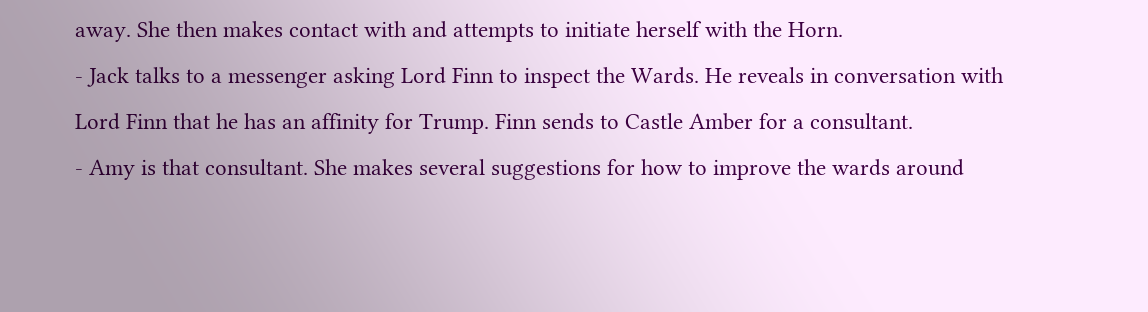away. She then makes contact with and attempts to initiate herself with the Horn.
- Jack talks to a messenger asking Lord Finn to inspect the Wards. He reveals in conversation with Lord Finn that he has an affinity for Trump. Finn sends to Castle Amber for a consultant.
- Amy is that consultant. She makes several suggestions for how to improve the wards around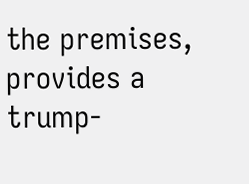the premises, provides a trump-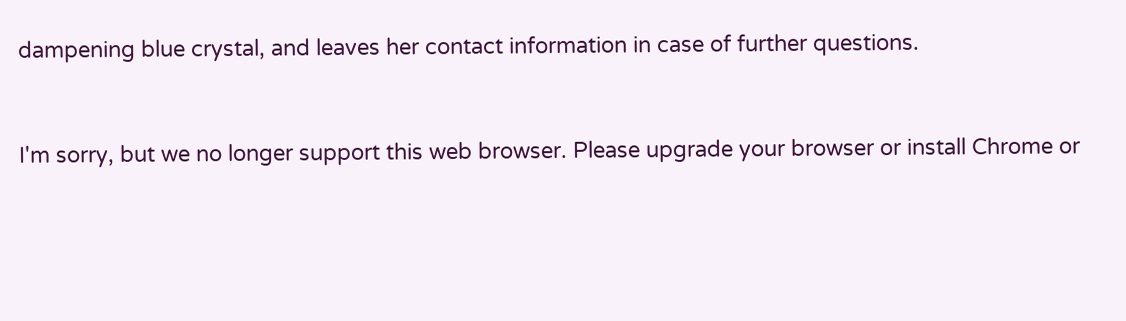dampening blue crystal, and leaves her contact information in case of further questions.


I'm sorry, but we no longer support this web browser. Please upgrade your browser or install Chrome or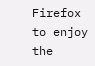Firefox to enjoy the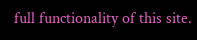full functionality of this site.